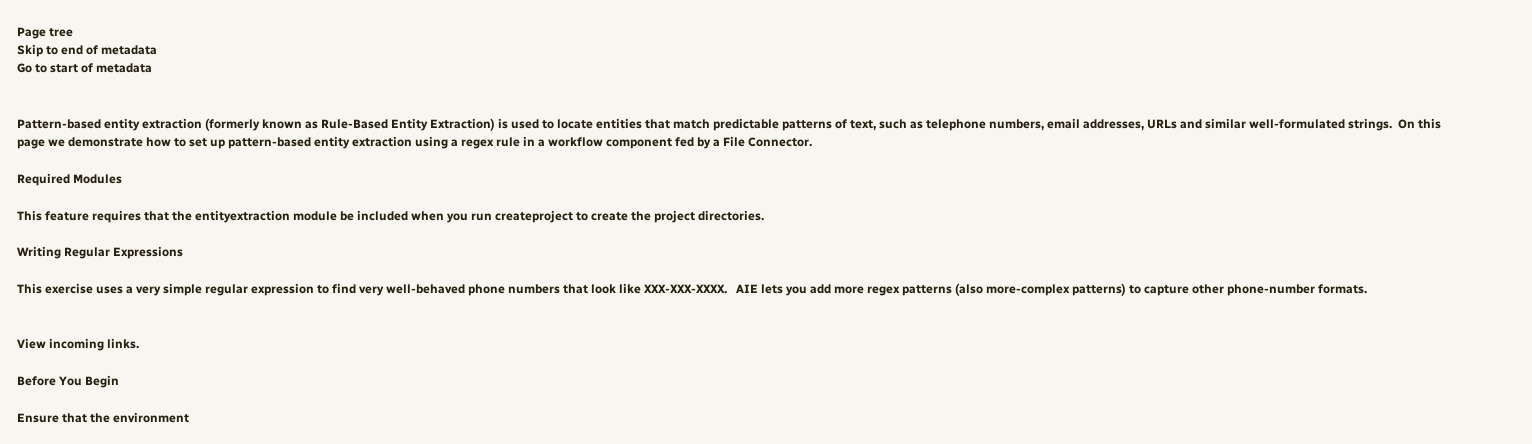Page tree
Skip to end of metadata
Go to start of metadata


Pattern-based entity extraction (formerly known as Rule-Based Entity Extraction) is used to locate entities that match predictable patterns of text, such as telephone numbers, email addresses, URLs and similar well-formulated strings.  On this page we demonstrate how to set up pattern-based entity extraction using a regex rule in a workflow component fed by a File Connector.

Required Modules

This feature requires that the entityextraction module be included when you run createproject to create the project directories.

Writing Regular Expressions

This exercise uses a very simple regular expression to find very well-behaved phone numbers that look like XXX-XXX-XXXX.   AIE lets you add more regex patterns (also more-complex patterns) to capture other phone-number formats.


View incoming links.

Before You Begin

Ensure that the environment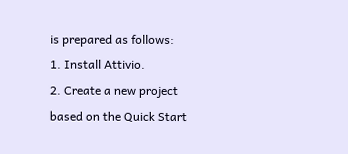is prepared as follows:
1. Install Attivio.
2. Create a new project based on the Quick Start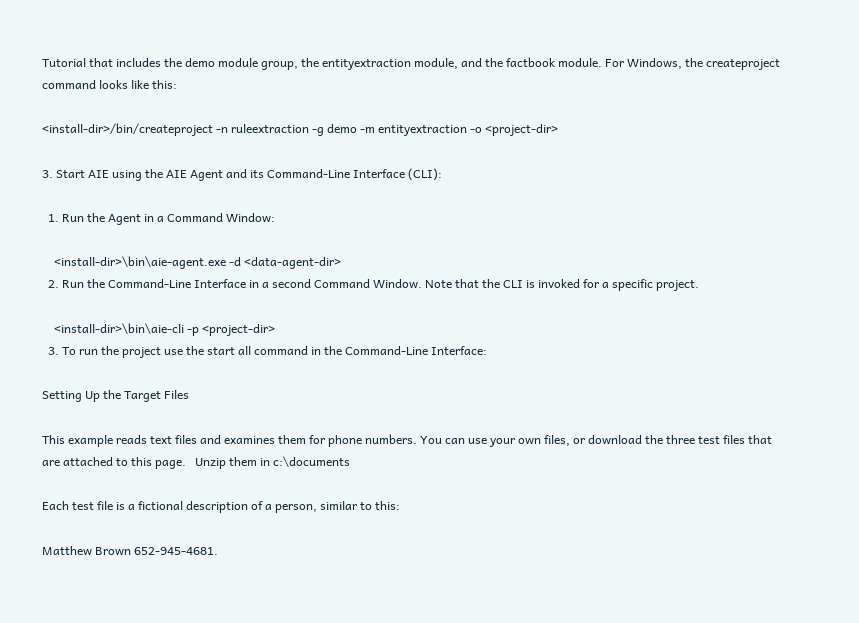Tutorial that includes the demo module group, the entityextraction module, and the factbook module. For Windows, the createproject command looks like this:

<install-dir>/bin/createproject -n ruleextraction -g demo -m entityextraction -o <project-dir>

3. Start AIE using the AIE Agent and its Command-Line Interface (CLI):

  1. Run the Agent in a Command Window:

    <install-dir>\bin\aie-agent.exe -d <data-agent-dir>
  2. Run the Command-Line Interface in a second Command Window. Note that the CLI is invoked for a specific project.

    <install-dir>\bin\aie-cli -p <project-dir>
  3. To run the project use the start all command in the Command-Line Interface:

Setting Up the Target Files

This example reads text files and examines them for phone numbers. You can use your own files, or download the three test files that are attached to this page.   Unzip them in c:\documents

Each test file is a fictional description of a person, similar to this:

Matthew Brown 652-945-4681.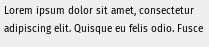Lorem ipsum dolor sit amet, consectetur adipiscing elit. Quisque eu felis odio. Fusce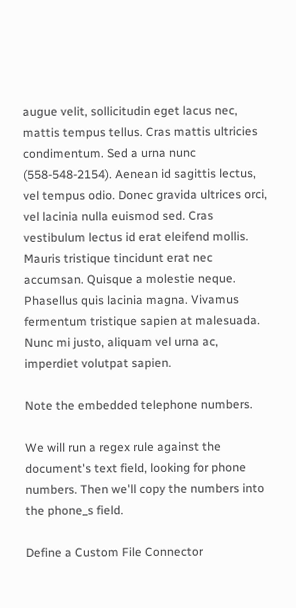augue velit, sollicitudin eget lacus nec, mattis tempus tellus. Cras mattis ultricies condimentum. Sed a urna nunc (558-548-2154). Aenean id sagittis lectus, vel tempus odio. Donec gravida ultrices orci, vel lacinia nulla euismod sed. Cras vestibulum lectus id erat eleifend mollis. Mauris tristique tincidunt erat nec accumsan. Quisque a molestie neque. Phasellus quis lacinia magna. Vivamus fermentum tristique sapien at malesuada. Nunc mi justo, aliquam vel urna ac, imperdiet volutpat sapien.

Note the embedded telephone numbers.

We will run a regex rule against the document's text field, looking for phone numbers. Then we'll copy the numbers into the phone_s field.

Define a Custom File Connector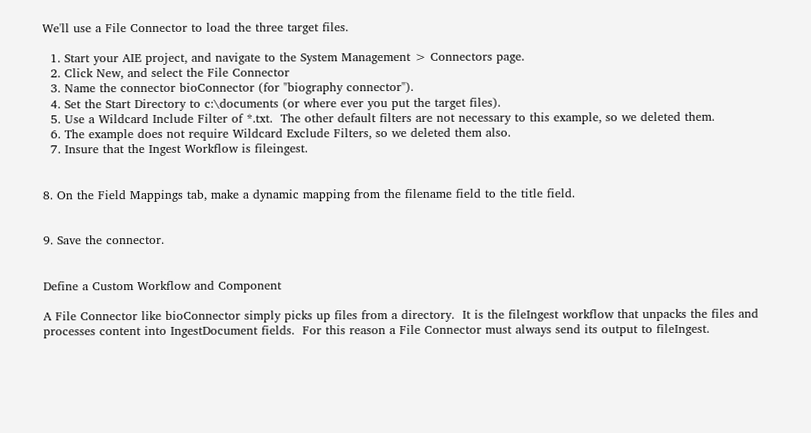We'll use a File Connector to load the three target files.

  1. Start your AIE project, and navigate to the System Management > Connectors page.
  2. Click New, and select the File Connector
  3. Name the connector bioConnector (for "biography connector").
  4. Set the Start Directory to c:\documents (or where ever you put the target files).
  5. Use a Wildcard Include Filter of *.txt.  The other default filters are not necessary to this example, so we deleted them.
  6. The example does not require Wildcard Exclude Filters, so we deleted them also.
  7. Insure that the Ingest Workflow is fileingest.


8. On the Field Mappings tab, make a dynamic mapping from the filename field to the title field.


9. Save the connector.


Define a Custom Workflow and Component

A File Connector like bioConnector simply picks up files from a directory.  It is the fileIngest workflow that unpacks the files and processes content into IngestDocument fields.  For this reason a File Connector must always send its output to fileIngest.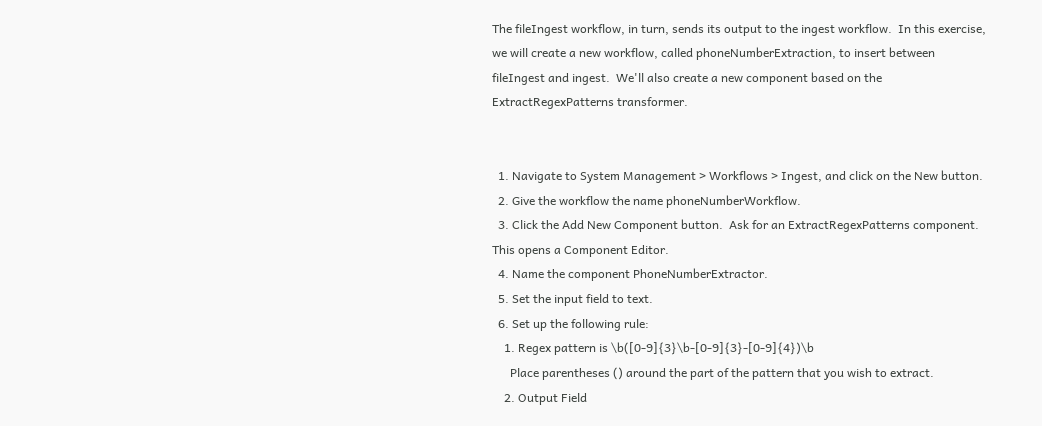The fileIngest workflow, in turn, sends its output to the ingest workflow.  In this exercise, we will create a new workflow, called phoneNumberExtraction, to insert between fileIngest and ingest.  We'll also create a new component based on the ExtractRegexPatterns transformer.


  1. Navigate to System Management > Workflows > Ingest, and click on the New button.
  2. Give the workflow the name phoneNumberWorkflow.
  3. Click the Add New Component button.  Ask for an ExtractRegexPatterns component. This opens a Component Editor.
  4. Name the component PhoneNumberExtractor.
  5. Set the input field to text.
  6. Set up the following rule:
    1. Regex pattern is \b([0-9]{3}\b-[0-9]{3}-[0-9]{4})\b
      Place parentheses () around the part of the pattern that you wish to extract.
    2. Output Field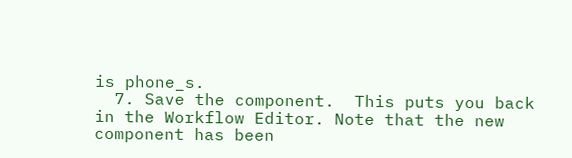is phone_s.
  7. Save the component.  This puts you back in the Workflow Editor. Note that the new component has been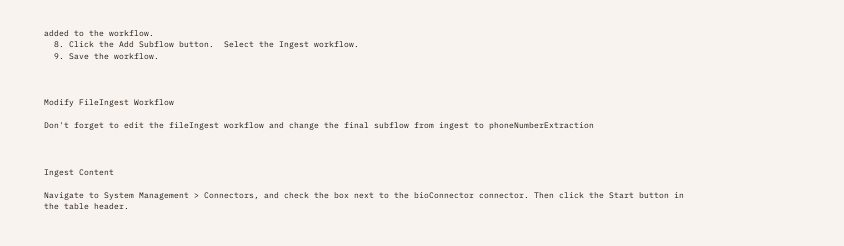added to the workflow.
  8. Click the Add Subflow button.  Select the Ingest workflow.
  9. Save the workflow.



Modify FileIngest Workflow

Don't forget to edit the fileIngest workflow and change the final subflow from ingest to phoneNumberExtraction



Ingest Content

Navigate to System Management > Connectors, and check the box next to the bioConnector connector. Then click the Start button in the table header.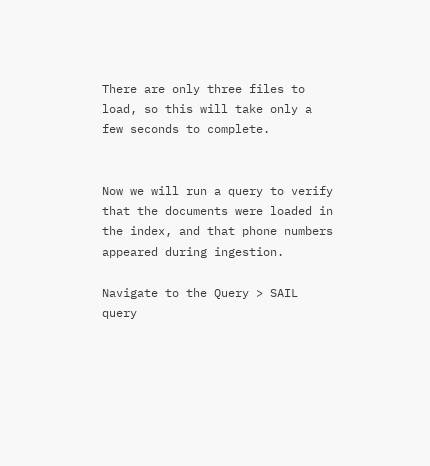There are only three files to load, so this will take only a few seconds to complete.


Now we will run a query to verify that the documents were loaded in the index, and that phone numbers appeared during ingestion.

Navigate to the Query > SAIL query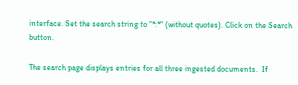interface. Set the search string to "*:*" (without quotes). Click on the Search button.

The search page displays entries for all three ingested documents.  If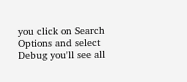you click on Search Options and select Debug you'll see all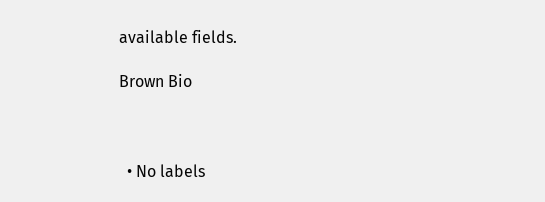available fields.

Brown Bio



  • No labels